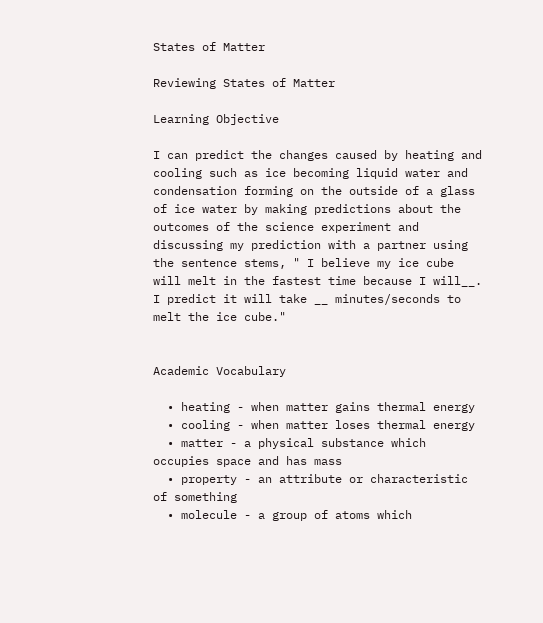States of Matter

Reviewing States of Matter

Learning Objective

I can predict the changes caused by heating and cooling such as ice becoming liquid water and condensation forming on the outside of a glass of ice water by making predictions about the outcomes of the science experiment and discussing my prediction with a partner using the sentence stems, " I believe my ice cube will melt in the fastest time because I will__. I predict it will take __ minutes/seconds to melt the ice cube."


Academic Vocabulary

  • heating - when matter gains thermal energy
  • cooling - when matter loses thermal energy
  • matter - a physical substance which occupies space and has mass
  • property - an attribute or characteristic of something
  • molecule - a group of atoms which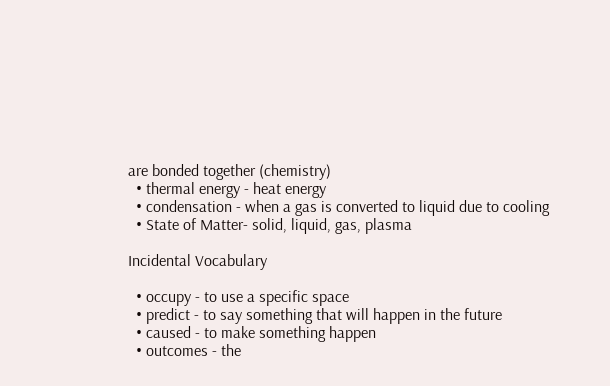are bonded together (chemistry)
  • thermal energy - heat energy
  • condensation - when a gas is converted to liquid due to cooling
  • State of Matter- solid, liquid, gas, plasma

Incidental Vocabulary

  • occupy - to use a specific space
  • predict - to say something that will happen in the future
  • caused - to make something happen
  • outcomes - the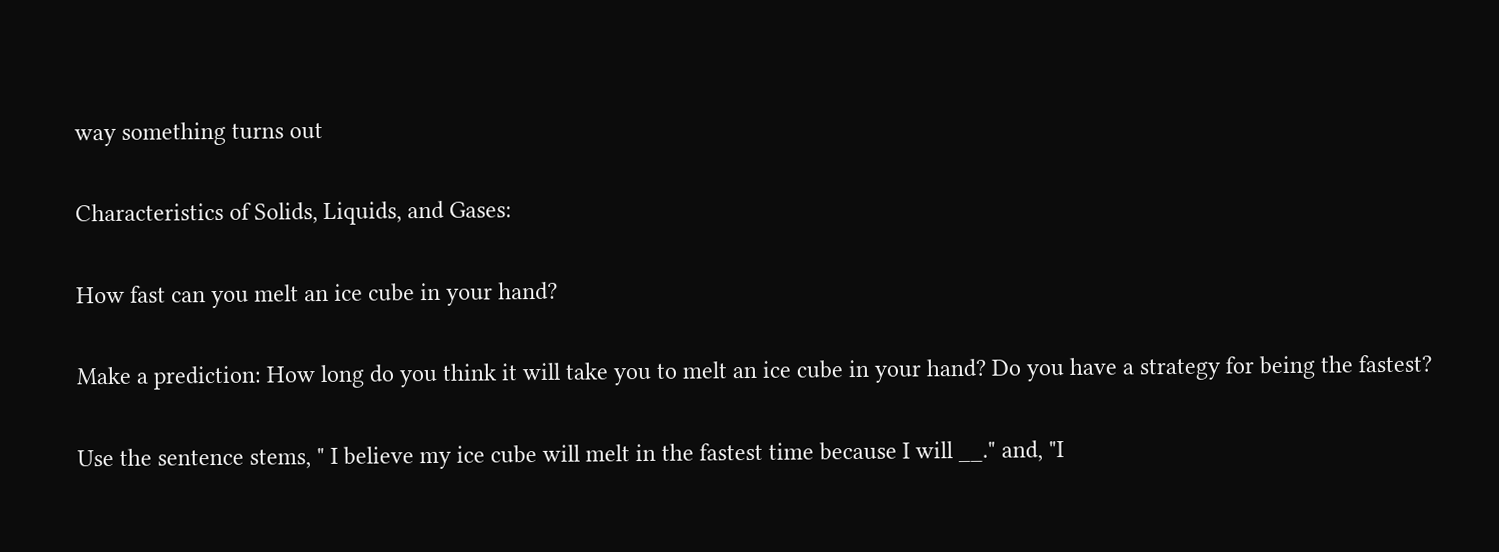way something turns out

Characteristics of Solids, Liquids, and Gases:

How fast can you melt an ice cube in your hand?

Make a prediction: How long do you think it will take you to melt an ice cube in your hand? Do you have a strategy for being the fastest?

Use the sentence stems, " I believe my ice cube will melt in the fastest time because I will __." and, "I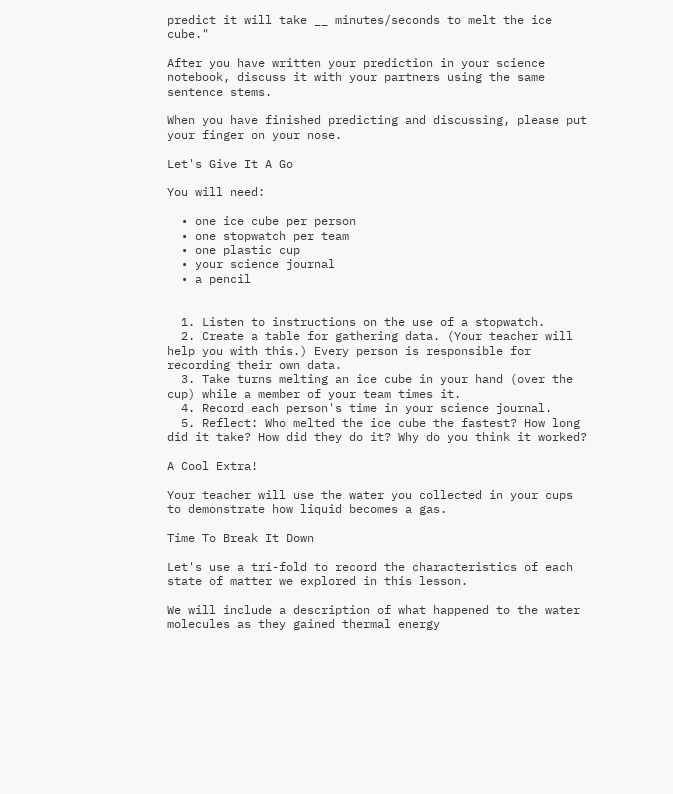predict it will take __ minutes/seconds to melt the ice cube."

After you have written your prediction in your science notebook, discuss it with your partners using the same sentence stems.

When you have finished predicting and discussing, please put your finger on your nose.

Let's Give It A Go

You will need:

  • one ice cube per person
  • one stopwatch per team
  • one plastic cup
  • your science journal
  • a pencil


  1. Listen to instructions on the use of a stopwatch.
  2. Create a table for gathering data. (Your teacher will help you with this.) Every person is responsible for recording their own data.
  3. Take turns melting an ice cube in your hand (over the cup) while a member of your team times it.
  4. Record each person's time in your science journal.
  5. Reflect: Who melted the ice cube the fastest? How long did it take? How did they do it? Why do you think it worked?

A Cool Extra!

Your teacher will use the water you collected in your cups to demonstrate how liquid becomes a gas.

Time To Break It Down

Let's use a tri-fold to record the characteristics of each state of matter we explored in this lesson.

We will include a description of what happened to the water molecules as they gained thermal energy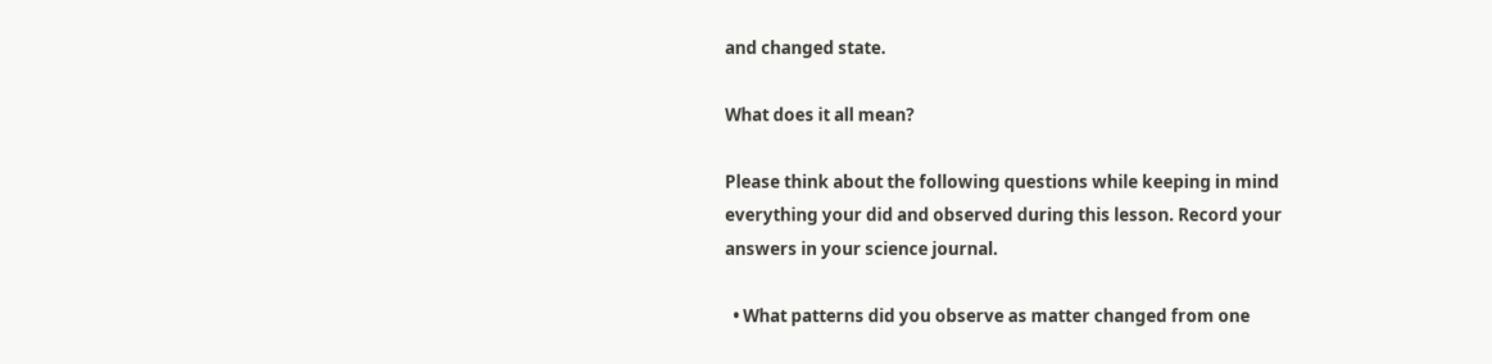and changed state.

What does it all mean?

Please think about the following questions while keeping in mind everything your did and observed during this lesson. Record your answers in your science journal.

  • What patterns did you observe as matter changed from one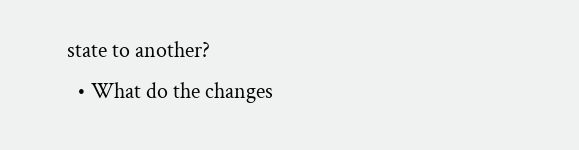state to another?
  • What do the changes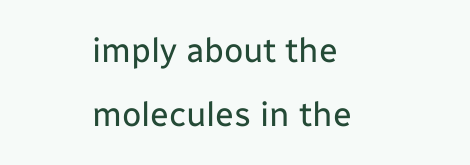imply about the molecules in the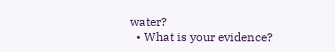water?
  • What is your evidence?